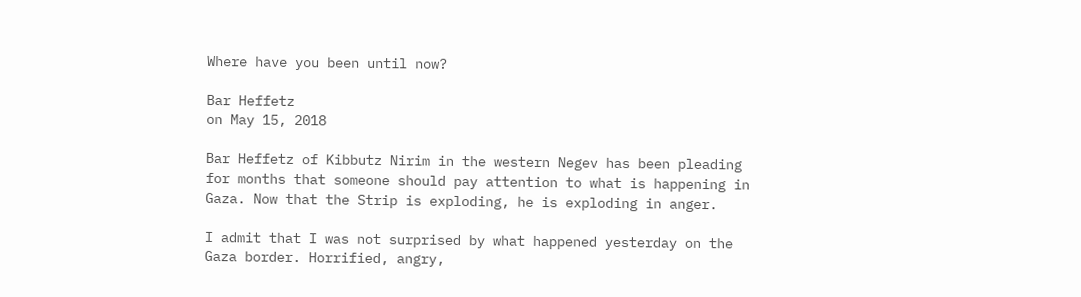Where have you been until now?

Bar Heffetz
on May 15, 2018

Bar Heffetz of Kibbutz Nirim in the western Negev has been pleading for months that someone should pay attention to what is happening in Gaza. Now that the Strip is exploding, he is exploding in anger.

I admit that I was not surprised by what happened yesterday on the Gaza border. Horrified, angry,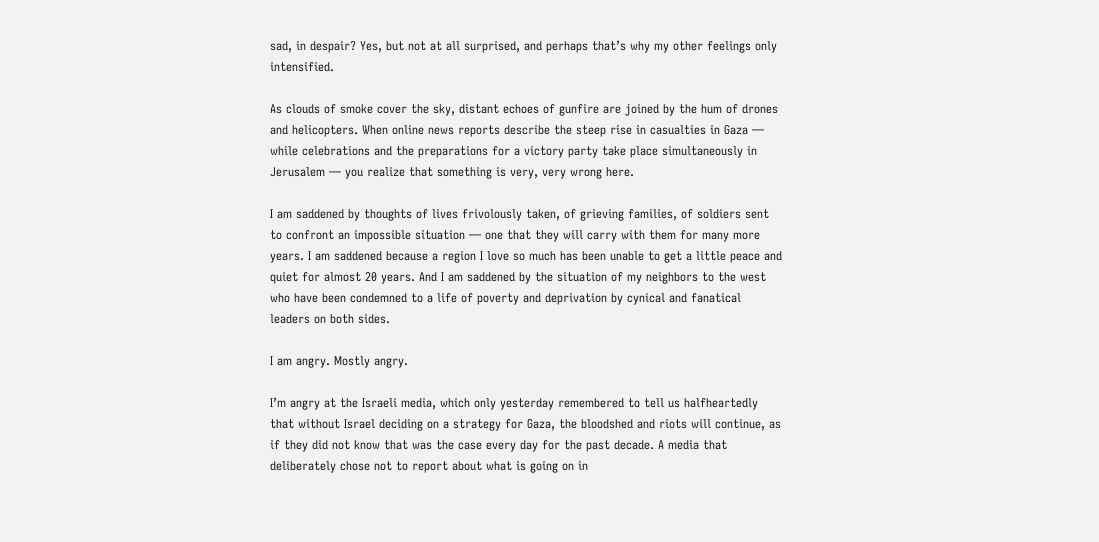sad, in despair? Yes, but not at all surprised, and perhaps that’s why my other feelings only intensified.

As clouds of smoke cover the sky, distant echoes of gunfire are joined by the hum of drones and helicopters. When online news reports describe the steep rise in casualties in Gaza — while celebrations and the preparations for a victory party take place simultaneously in Jerusalem — you realize that something is very, very wrong here.

I am saddened by thoughts of lives frivolously taken, of grieving families, of soldiers sent to confront an impossible situation — one that they will carry with them for many more years. I am saddened because a region I love so much has been unable to get a little peace and quiet for almost 20 years. And I am saddened by the situation of my neighbors to the west who have been condemned to a life of poverty and deprivation by cynical and fanatical leaders on both sides.

I am angry. Mostly angry.

I’m angry at the Israeli media, which only yesterday remembered to tell us halfheartedly that without Israel deciding on a strategy for Gaza, the bloodshed and riots will continue, as if they did not know that was the case every day for the past decade. A media that deliberately chose not to report about what is going on in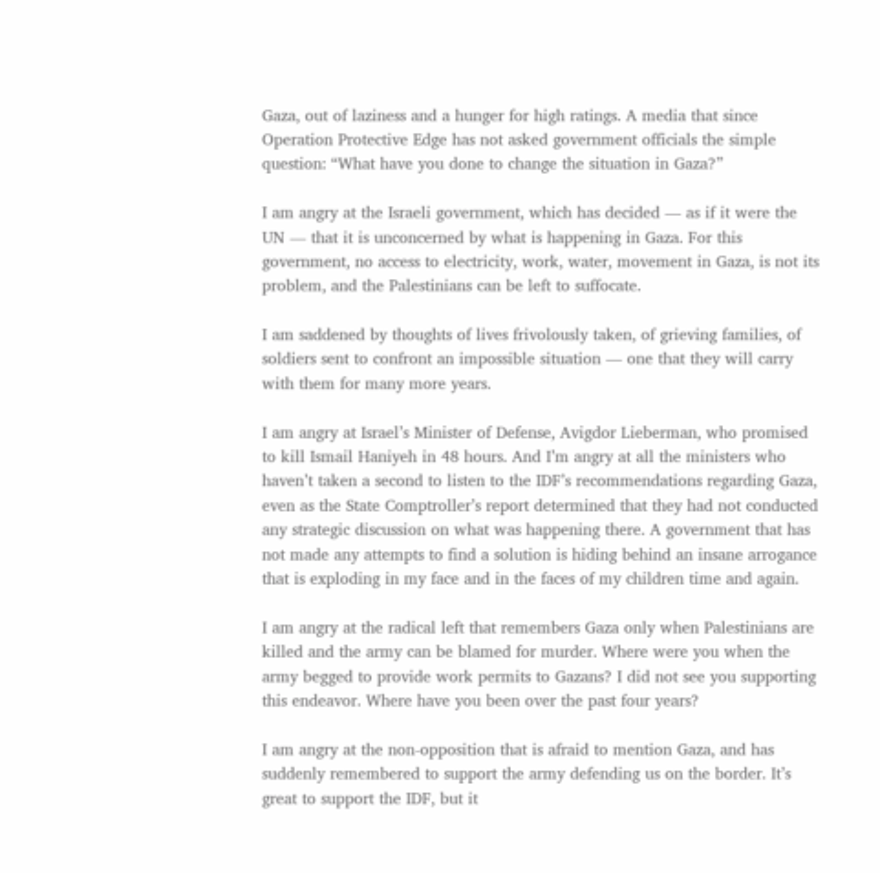Gaza, out of laziness and a hunger for high ratings. A media that since Operation Protective Edge has not asked government officials the simple question: “What have you done to change the situation in Gaza?”

I am angry at the Israeli government, which has decided — as if it were the UN — that it is unconcerned by what is happening in Gaza. For this government, no access to electricity, work, water, movement in Gaza, is not its problem, and the Palestinians can be left to suffocate.

I am saddened by thoughts of lives frivolously taken, of grieving families, of soldiers sent to confront an impossible situation — one that they will carry with them for many more years.

I am angry at Israel’s Minister of Defense, Avigdor Lieberman, who promised to kill Ismail Haniyeh in 48 hours. And I’m angry at all the ministers who haven’t taken a second to listen to the IDF’s recommendations regarding Gaza, even as the State Comptroller’s report determined that they had not conducted any strategic discussion on what was happening there. A government that has not made any attempts to find a solution is hiding behind an insane arrogance that is exploding in my face and in the faces of my children time and again.

I am angry at the radical left that remembers Gaza only when Palestinians are killed and the army can be blamed for murder. Where were you when the army begged to provide work permits to Gazans? I did not see you supporting this endeavor. Where have you been over the past four years?

I am angry at the non-opposition that is afraid to mention Gaza, and has suddenly remembered to support the army defending us on the border. It’s great to support the IDF, but it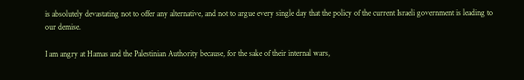is absolutely devastating not to offer any alternative, and not to argue every single day that the policy of the current Israeli government is leading to our demise.

I am angry at Hamas and the Palestinian Authority because, for the sake of their internal wars,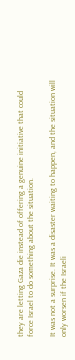they are letting Gaza die instead of offering a genuine initiative that could force Israel to do something about the situation.

It was not a surprise. It was a disaster waiting to happen, and the situation will only worsen if the Israeli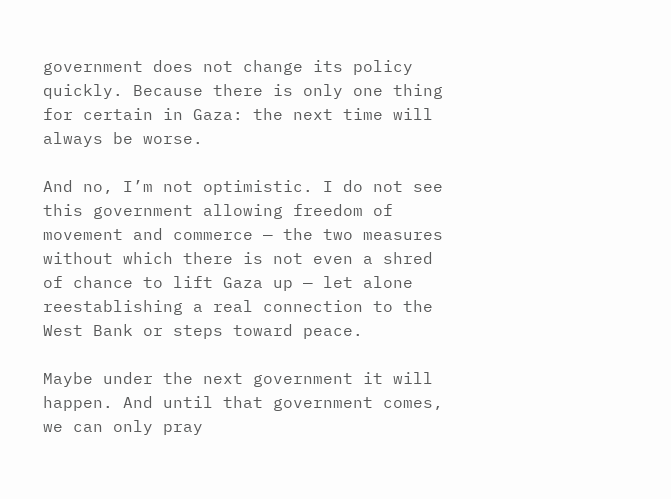government does not change its policy quickly. Because there is only one thing for certain in Gaza: the next time will always be worse.

And no, I’m not optimistic. I do not see this government allowing freedom of movement and commerce — the two measures without which there is not even a shred of chance to lift Gaza up — let alone reestablishing a real connection to the West Bank or steps toward peace.

Maybe under the next government it will happen. And until that government comes, we can only pray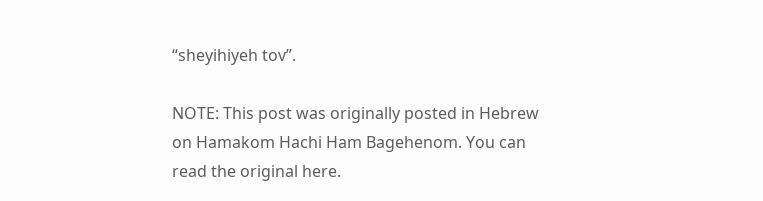“sheyihiyeh tov”.

NOTE: This post was originally posted in Hebrew on Hamakom Hachi Ham Bagehenom. You can read the original here.